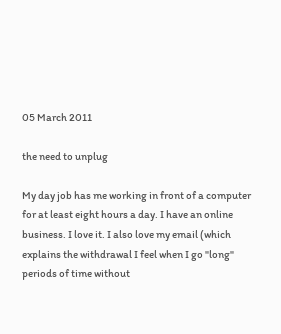05 March 2011

the need to unplug

My day job has me working in front of a computer for at least eight hours a day. I have an online business. I love it. I also love my email (which explains the withdrawal I feel when I go "long" periods of time without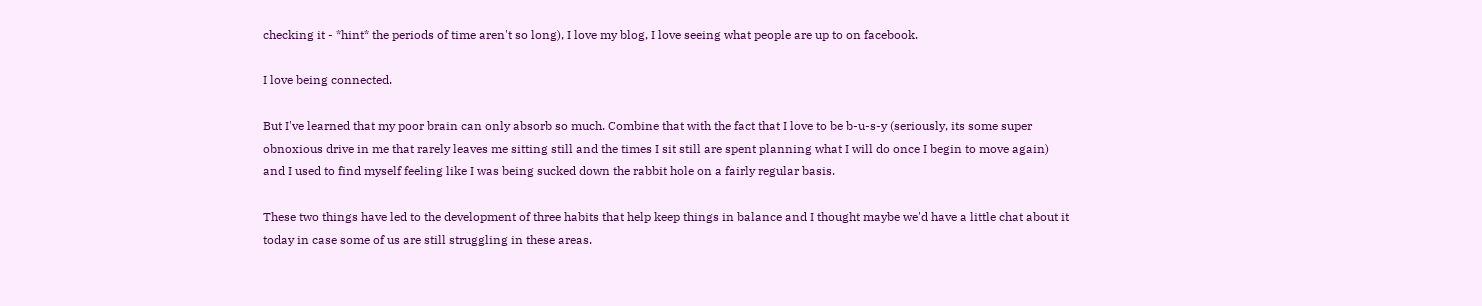checking it - *hint* the periods of time aren't so long), I love my blog, I love seeing what people are up to on facebook.

I love being connected.

But I've learned that my poor brain can only absorb so much. Combine that with the fact that I love to be b-u-s-y (seriously, its some super obnoxious drive in me that rarely leaves me sitting still and the times I sit still are spent planning what I will do once I begin to move again) and I used to find myself feeling like I was being sucked down the rabbit hole on a fairly regular basis.

These two things have led to the development of three habits that help keep things in balance and I thought maybe we'd have a little chat about it today in case some of us are still struggling in these areas.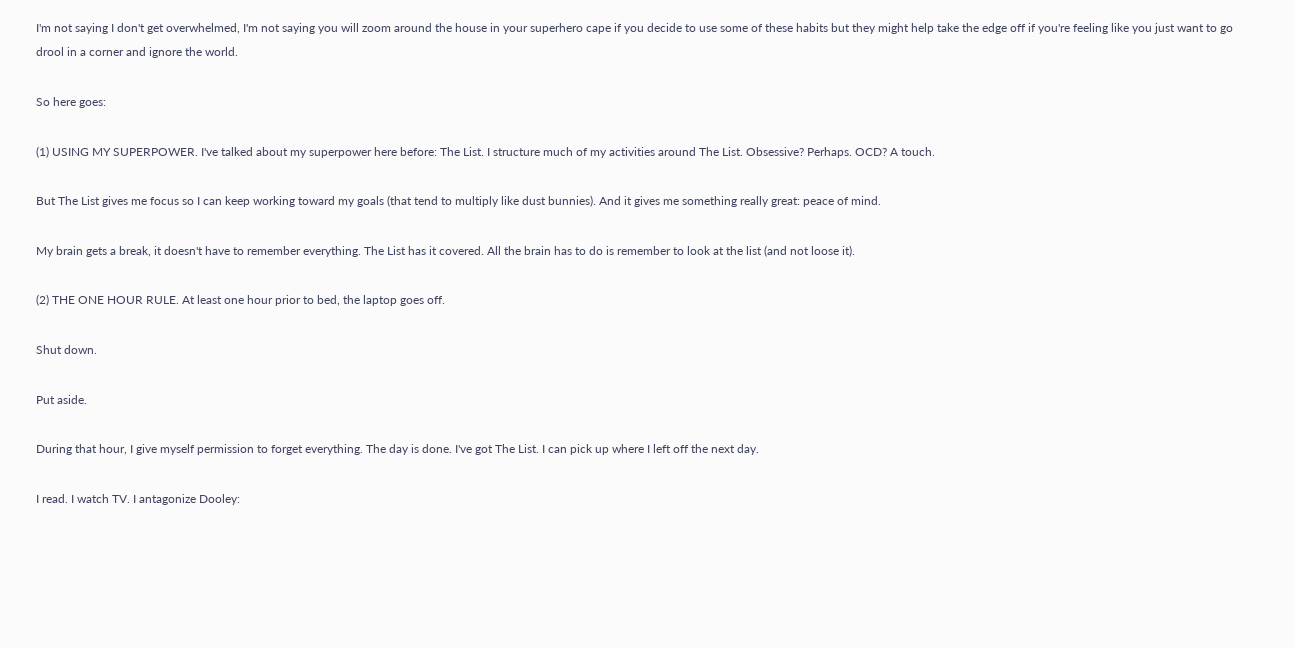I'm not saying I don't get overwhelmed, I'm not saying you will zoom around the house in your superhero cape if you decide to use some of these habits but they might help take the edge off if you're feeling like you just want to go drool in a corner and ignore the world.

So here goes:

(1) USING MY SUPERPOWER. I've talked about my superpower here before: The List. I structure much of my activities around The List. Obsessive? Perhaps. OCD? A touch.

But The List gives me focus so I can keep working toward my goals (that tend to multiply like dust bunnies). And it gives me something really great: peace of mind.

My brain gets a break, it doesn't have to remember everything. The List has it covered. All the brain has to do is remember to look at the list (and not loose it).

(2) THE ONE HOUR RULE. At least one hour prior to bed, the laptop goes off.

Shut down.

Put aside.

During that hour, I give myself permission to forget everything. The day is done. I've got The List. I can pick up where I left off the next day.

I read. I watch TV. I antagonize Dooley: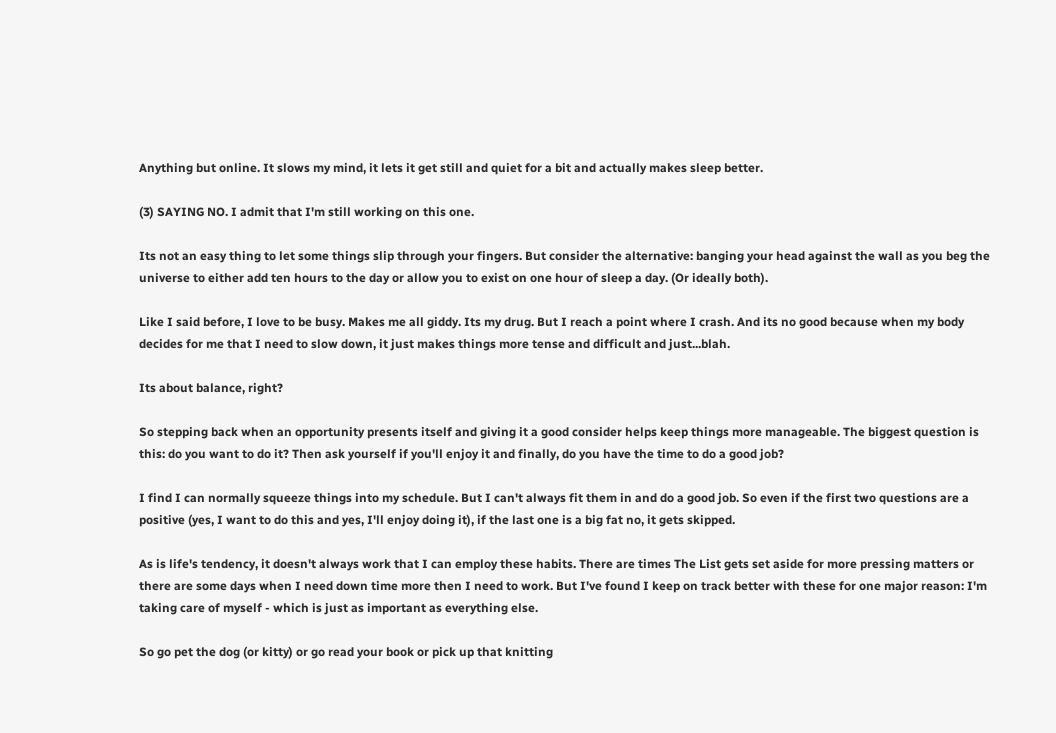Anything but online. It slows my mind, it lets it get still and quiet for a bit and actually makes sleep better.

(3) SAYING NO. I admit that I'm still working on this one.

Its not an easy thing to let some things slip through your fingers. But consider the alternative: banging your head against the wall as you beg the universe to either add ten hours to the day or allow you to exist on one hour of sleep a day. (Or ideally both).

Like I said before, I love to be busy. Makes me all giddy. Its my drug. But I reach a point where I crash. And its no good because when my body decides for me that I need to slow down, it just makes things more tense and difficult and just...blah.

Its about balance, right?

So stepping back when an opportunity presents itself and giving it a good consider helps keep things more manageable. The biggest question is this: do you want to do it? Then ask yourself if you'll enjoy it and finally, do you have the time to do a good job?

I find I can normally squeeze things into my schedule. But I can't always fit them in and do a good job. So even if the first two questions are a positive (yes, I want to do this and yes, I'll enjoy doing it), if the last one is a big fat no, it gets skipped.

As is life's tendency, it doesn't always work that I can employ these habits. There are times The List gets set aside for more pressing matters or there are some days when I need down time more then I need to work. But I've found I keep on track better with these for one major reason: I'm taking care of myself - which is just as important as everything else.

So go pet the dog (or kitty) or go read your book or pick up that knitting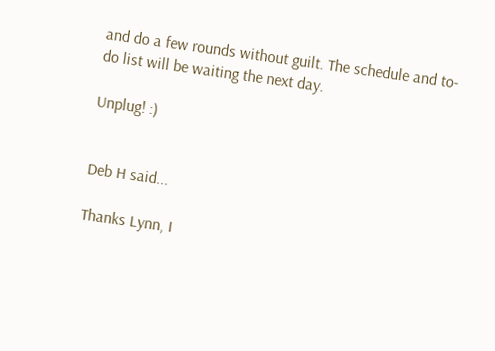and do a few rounds without guilt. The schedule and to-do list will be waiting the next day.

Unplug! :)


Deb H said...

Thanks Lynn, I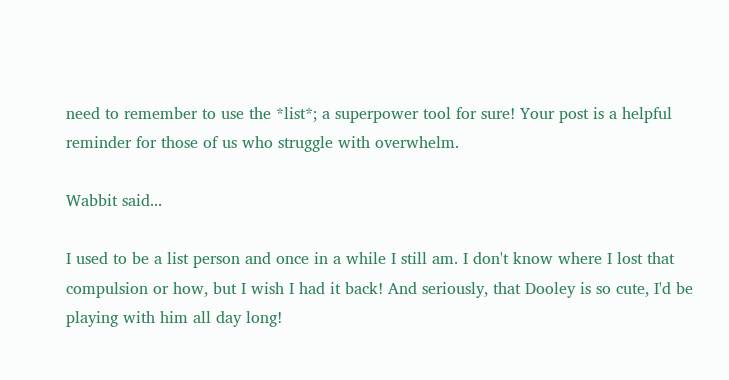need to remember to use the *list*; a superpower tool for sure! Your post is a helpful reminder for those of us who struggle with overwhelm.

Wabbit said...

I used to be a list person and once in a while I still am. I don't know where I lost that compulsion or how, but I wish I had it back! And seriously, that Dooley is so cute, I'd be playing with him all day long!